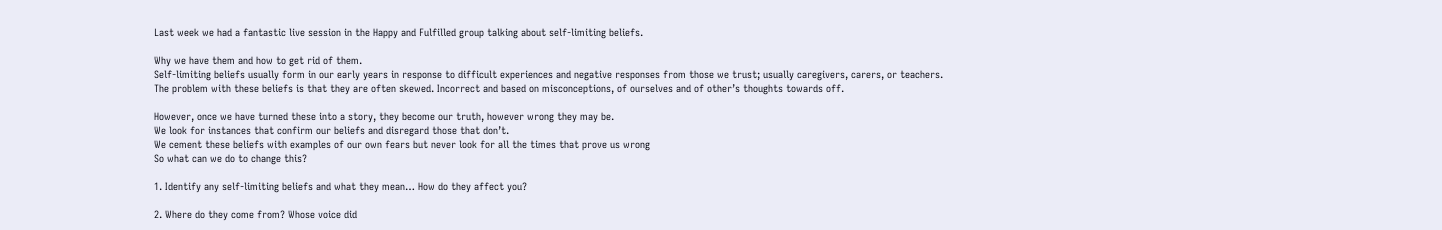Last week we had a fantastic live session in the Happy and Fulfilled group talking about self-limiting beliefs.

Why we have them and how to get rid of them.
Self-limiting beliefs usually form in our early years in response to difficult experiences and negative responses from those we trust; usually caregivers, carers, or teachers.
The problem with these beliefs is that they are often skewed. Incorrect and based on misconceptions, of ourselves and of other’s thoughts towards off.

However, once we have turned these into a story, they become our truth, however wrong they may be.
We look for instances that confirm our beliefs and disregard those that don’t.
We cement these beliefs with examples of our own fears but never look for all the times that prove us wrong
So what can we do to change this?

1. Identify any self-limiting beliefs and what they mean… How do they affect you?

2. Where do they come from? Whose voice did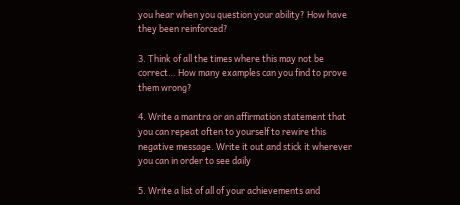you hear when you question your ability? How have they been reinforced?

3. Think of all the times where this may not be correct… How many examples can you find to prove them wrong?

4. Write a mantra or an affirmation statement that you can repeat often to yourself to rewire this negative message. Write it out and stick it wherever you can in order to see daily

5. Write a list of all of your achievements and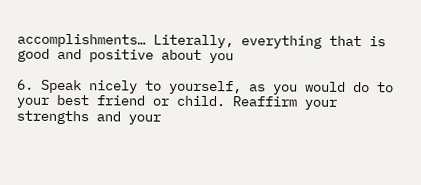accomplishments… Literally, everything that is good and positive about you

6. Speak nicely to yourself, as you would do to your best friend or child. Reaffirm your strengths and your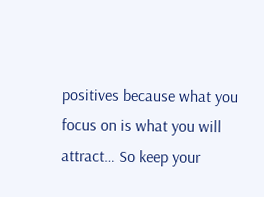positives because what you focus on is what you will attract… So keep your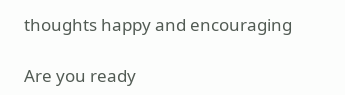thoughts happy and encouraging

Are you ready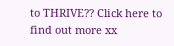to THRIVE?? Click here to find out more xx